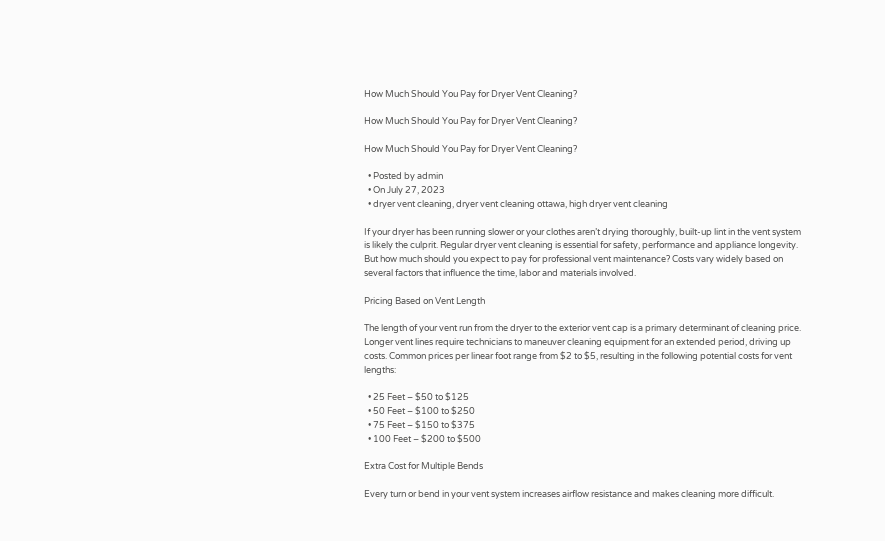How Much Should You Pay for Dryer Vent Cleaning?

How Much Should You Pay for Dryer Vent Cleaning?

How Much Should You Pay for Dryer Vent Cleaning?

  • Posted by admin
  • On July 27, 2023
  • dryer vent cleaning, dryer vent cleaning ottawa, high dryer vent cleaning

If your dryer has been running slower or your clothes aren’t drying thoroughly, built-up lint in the vent system is likely the culprit. Regular dryer vent cleaning is essential for safety, performance and appliance longevity. But how much should you expect to pay for professional vent maintenance? Costs vary widely based on several factors that influence the time, labor and materials involved.

Pricing Based on Vent Length

The length of your vent run from the dryer to the exterior vent cap is a primary determinant of cleaning price. Longer vent lines require technicians to maneuver cleaning equipment for an extended period, driving up costs. Common prices per linear foot range from $2 to $5, resulting in the following potential costs for vent lengths:

  • 25 Feet – $50 to $125
  • 50 Feet – $100 to $250
  • 75 Feet – $150 to $375
  • 100 Feet – $200 to $500

Extra Cost for Multiple Bends

Every turn or bend in your vent system increases airflow resistance and makes cleaning more difficult.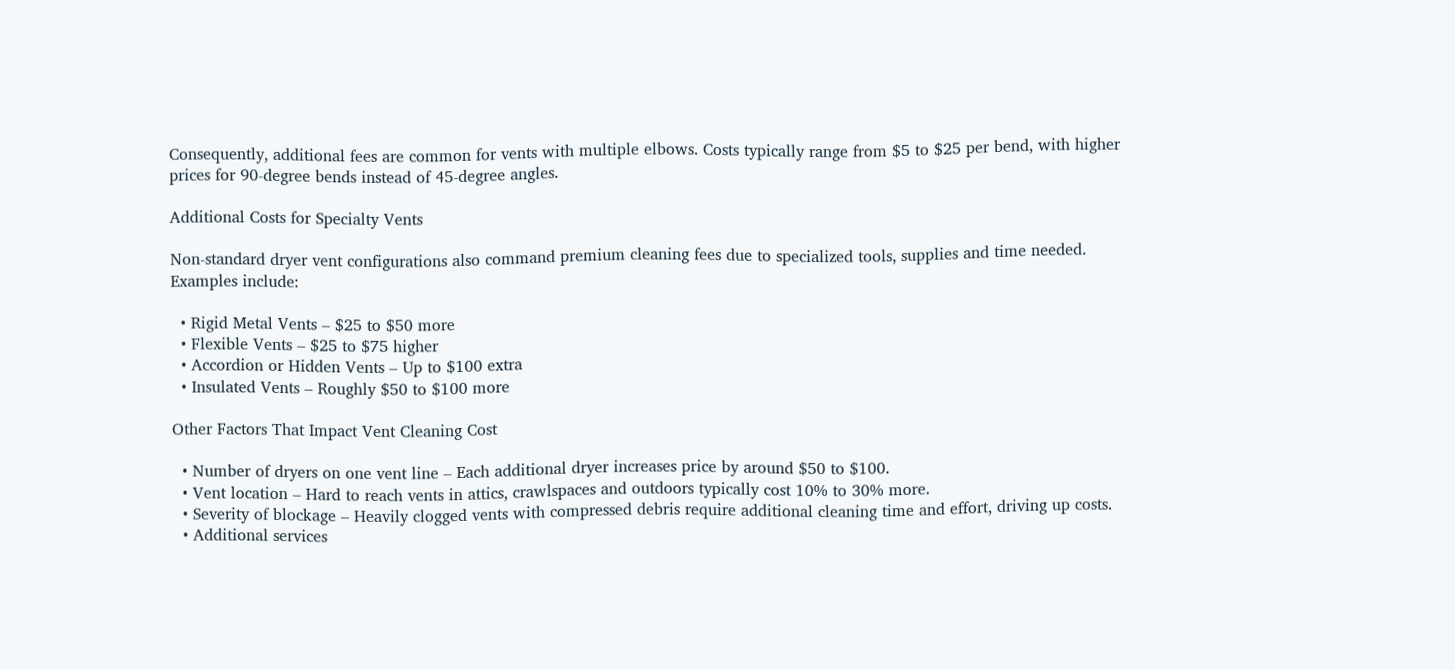Consequently, additional fees are common for vents with multiple elbows. Costs typically range from $5 to $25 per bend, with higher prices for 90-degree bends instead of 45-degree angles.

Additional Costs for Specialty Vents

Non-standard dryer vent configurations also command premium cleaning fees due to specialized tools, supplies and time needed. Examples include:

  • Rigid Metal Vents – $25 to $50 more
  • Flexible Vents – $25 to $75 higher
  • Accordion or Hidden Vents – Up to $100 extra
  • Insulated Vents – Roughly $50 to $100 more

Other Factors That Impact Vent Cleaning Cost

  • Number of dryers on one vent line – Each additional dryer increases price by around $50 to $100.
  • Vent location – Hard to reach vents in attics, crawlspaces and outdoors typically cost 10% to 30% more.
  • Severity of blockage – Heavily clogged vents with compressed debris require additional cleaning time and effort, driving up costs.
  • Additional services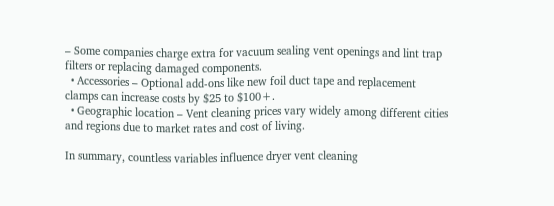– Some companies charge extra for vacuum sealing vent openings and lint trap filters or replacing damaged components.
  • Accessories – Optional add-ons like new foil duct tape and replacement clamps can increase costs by $25 to $100+.
  • Geographic location – Vent cleaning prices vary widely among different cities and regions due to market rates and cost of living.

In summary, countless variables influence dryer vent cleaning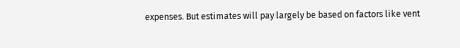expenses. But estimates will pay largely be based on factors like vent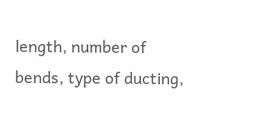length, number of bends, type of ducting,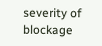severity of blockage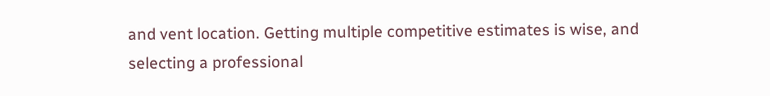and vent location. Getting multiple competitive estimates is wise, and selecting a professional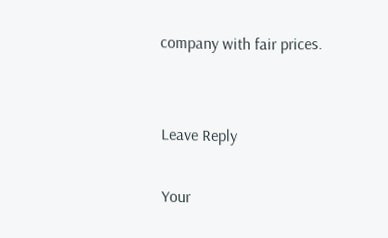company with fair prices.


Leave Reply

Your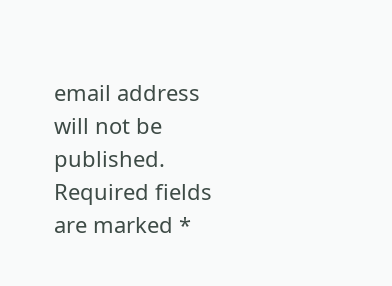email address will not be published. Required fields are marked *